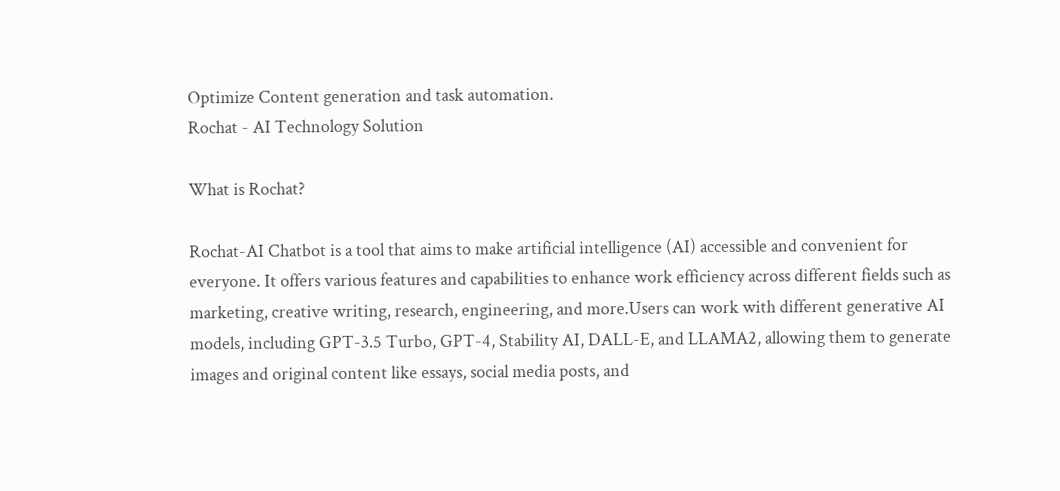Optimize Content generation and task automation.
Rochat - AI Technology Solution

What is Rochat?

Rochat-AI Chatbot is a tool that aims to make artificial intelligence (AI) accessible and convenient for everyone. It offers various features and capabilities to enhance work efficiency across different fields such as marketing, creative writing, research, engineering, and more.Users can work with different generative AI models, including GPT-3.5 Turbo, GPT-4, Stability AI, DALL-E, and LLAMA2, allowing them to generate images and original content like essays, social media posts, and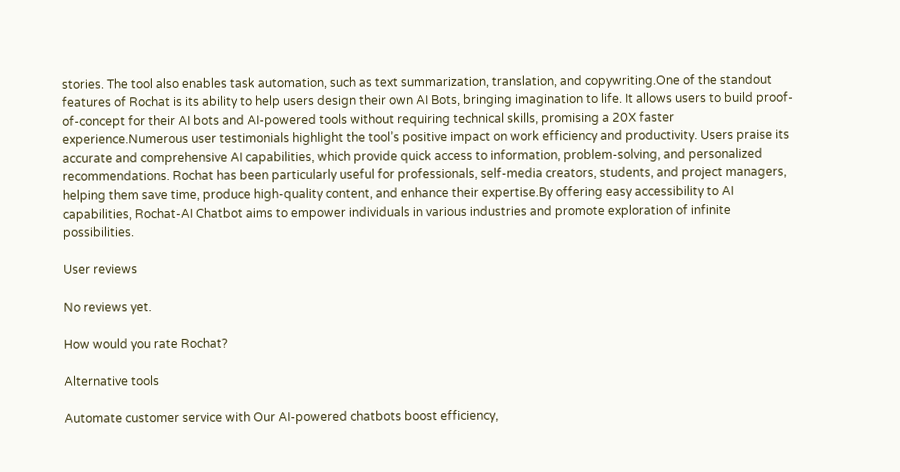stories. The tool also enables task automation, such as text summarization, translation, and copywriting.One of the standout features of Rochat is its ability to help users design their own AI Bots, bringing imagination to life. It allows users to build proof-of-concept for their AI bots and AI-powered tools without requiring technical skills, promising a 20X faster experience.Numerous user testimonials highlight the tool’s positive impact on work efficiency and productivity. Users praise its accurate and comprehensive AI capabilities, which provide quick access to information, problem-solving, and personalized recommendations. Rochat has been particularly useful for professionals, self-media creators, students, and project managers, helping them save time, produce high-quality content, and enhance their expertise.By offering easy accessibility to AI capabilities, Rochat-AI Chatbot aims to empower individuals in various industries and promote exploration of infinite possibilities.

User reviews

No reviews yet.

How would you rate Rochat?

Alternative tools

Automate customer service with Our AI-powered chatbots boost efficiency,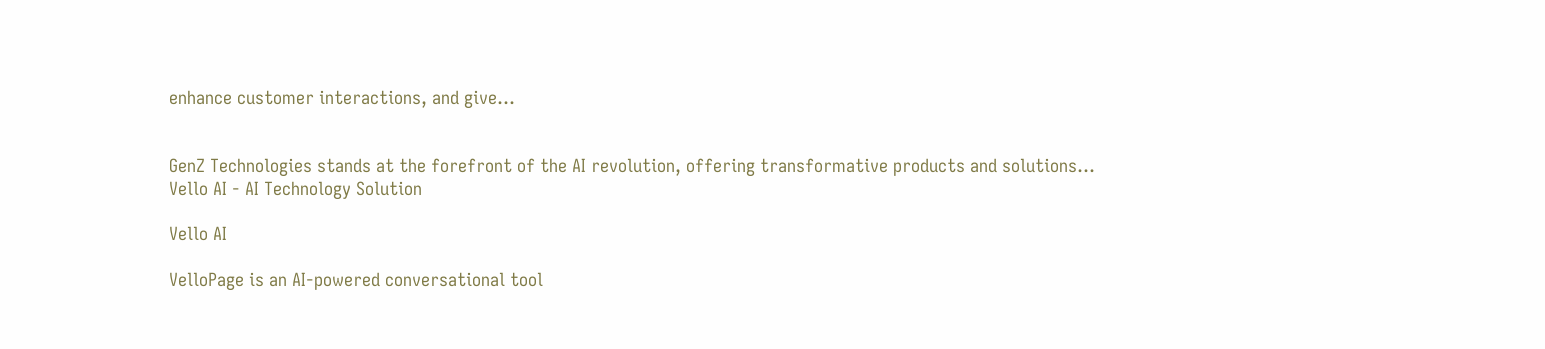enhance customer interactions, and give...


GenZ Technologies stands at the forefront of the AI revolution, offering transformative products and solutions...
Vello AI - AI Technology Solution

Vello AI

VelloPage is an AI-powered conversational tool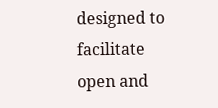designed to facilitate open and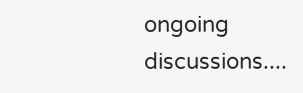ongoing discussions....